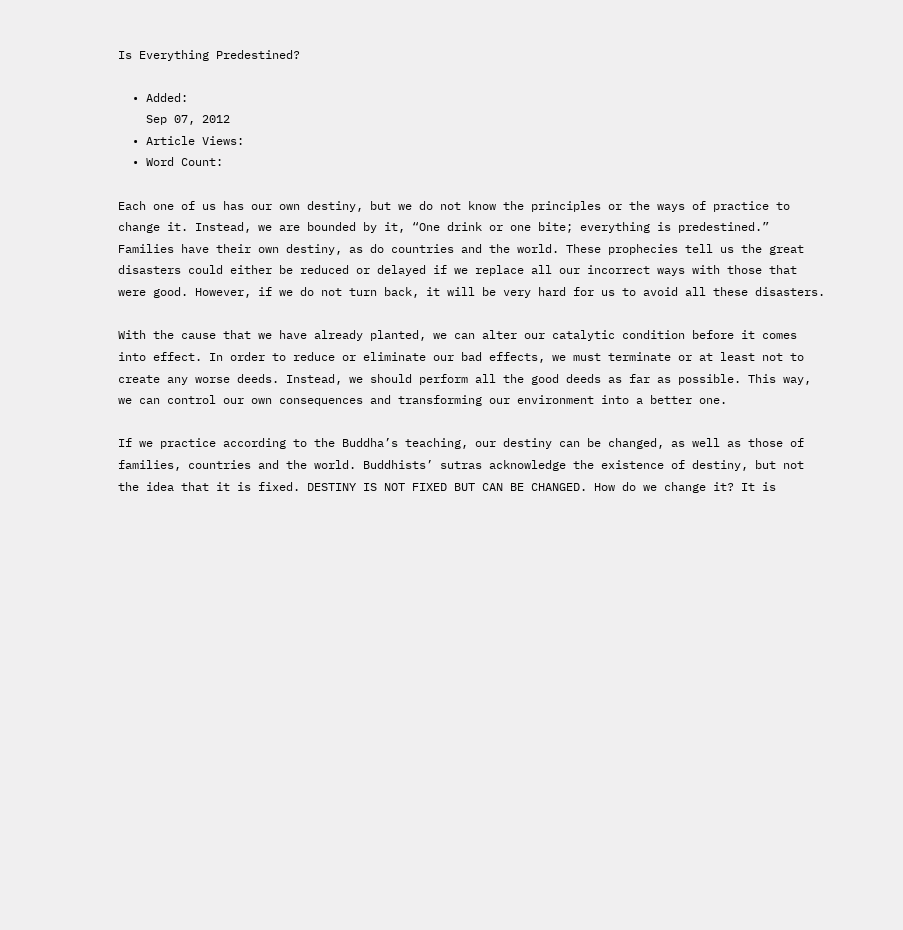Is Everything Predestined?

  • Added:
    Sep 07, 2012
  • Article Views:
  • Word Count:

Each one of us has our own destiny, but we do not know the principles or the ways of practice to change it. Instead, we are bounded by it, “One drink or one bite; everything is predestined.” Families have their own destiny, as do countries and the world. These prophecies tell us the great disasters could either be reduced or delayed if we replace all our incorrect ways with those that were good. However, if we do not turn back, it will be very hard for us to avoid all these disasters.

With the cause that we have already planted, we can alter our catalytic condition before it comes into effect. In order to reduce or eliminate our bad effects, we must terminate or at least not to create any worse deeds. Instead, we should perform all the good deeds as far as possible. This way, we can control our own consequences and transforming our environment into a better one.

If we practice according to the Buddha’s teaching, our destiny can be changed, as well as those of families, countries and the world. Buddhists’ sutras acknowledge the existence of destiny, but not the idea that it is fixed. DESTINY IS NOT FIXED BUT CAN BE CHANGED. How do we change it? It is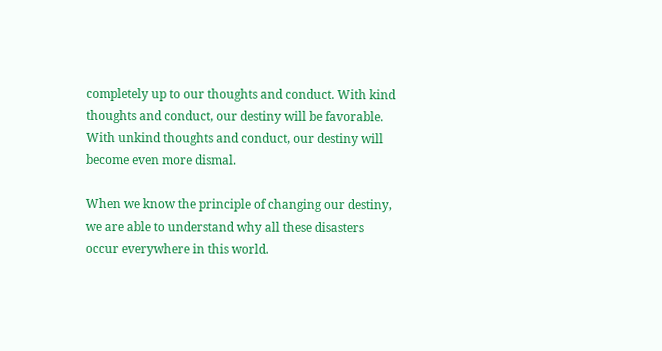completely up to our thoughts and conduct. With kind thoughts and conduct, our destiny will be favorable. With unkind thoughts and conduct, our destiny will become even more dismal.

When we know the principle of changing our destiny, we are able to understand why all these disasters occur everywhere in this world.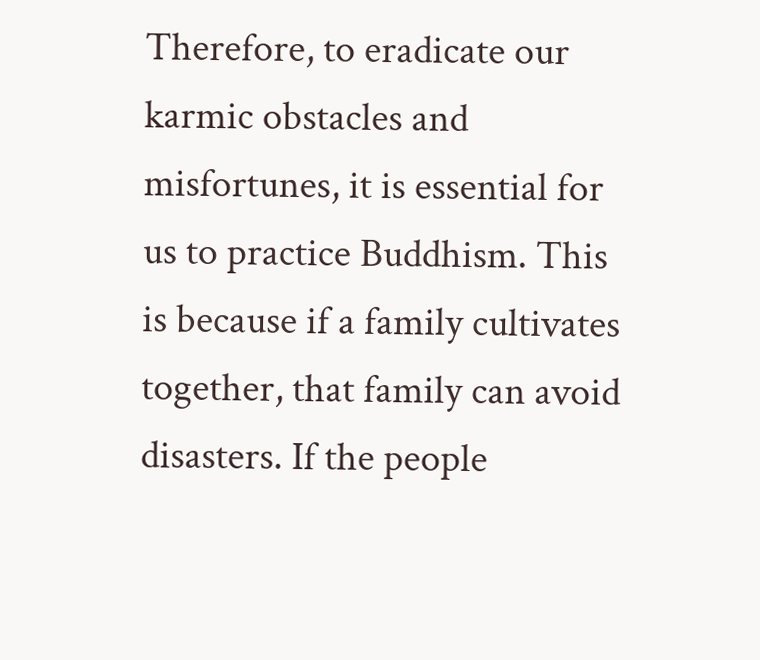Therefore, to eradicate our karmic obstacles and misfortunes, it is essential for us to practice Buddhism. This is because if a family cultivates together, that family can avoid disasters. If the people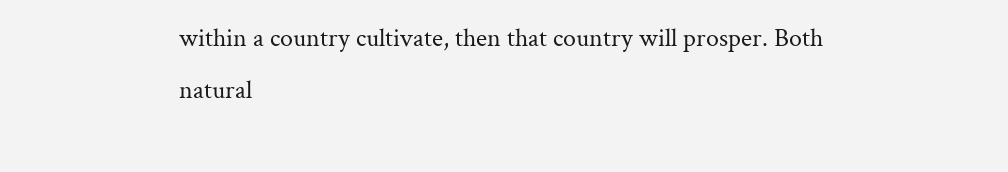within a country cultivate, then that country will prosper. Both natural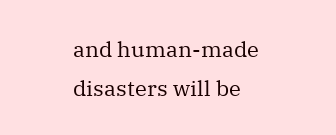and human-made disasters will be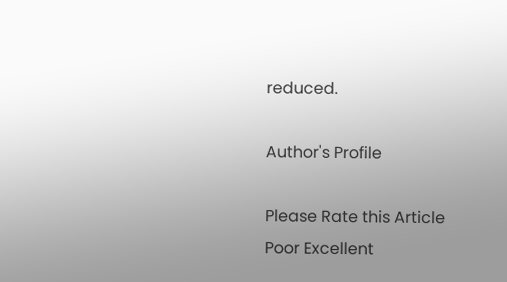reduced.

Author's Profile

Please Rate this Article
Poor Excellent